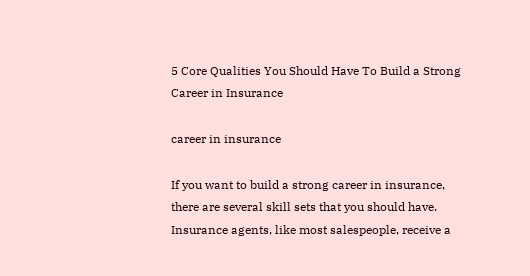5 Core Qualities You Should Have To Build a Strong Career in Insurance

career in insurance

If you want to build a strong career in insurance, there are several skill sets that you should have. Insurance agents, like most salespeople, receive a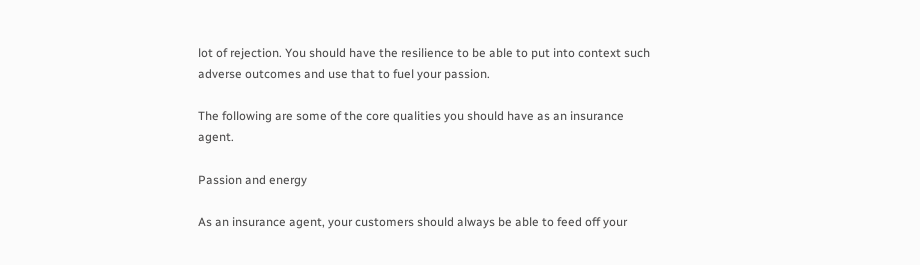lot of rejection. You should have the resilience to be able to put into context such adverse outcomes and use that to fuel your passion.

The following are some of the core qualities you should have as an insurance agent.

Passion and energy

As an insurance agent, your customers should always be able to feed off your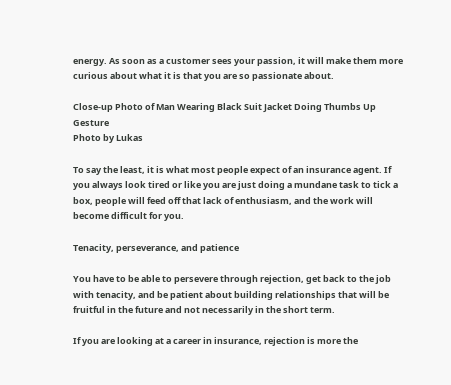energy. As soon as a customer sees your passion, it will make them more curious about what it is that you are so passionate about.

Close-up Photo of Man Wearing Black Suit Jacket Doing Thumbs Up Gesture
Photo by Lukas

To say the least, it is what most people expect of an insurance agent. If you always look tired or like you are just doing a mundane task to tick a box, people will feed off that lack of enthusiasm, and the work will become difficult for you.

Tenacity, perseverance, and patience

You have to be able to persevere through rejection, get back to the job with tenacity, and be patient about building relationships that will be fruitful in the future and not necessarily in the short term.

If you are looking at a career in insurance, rejection is more the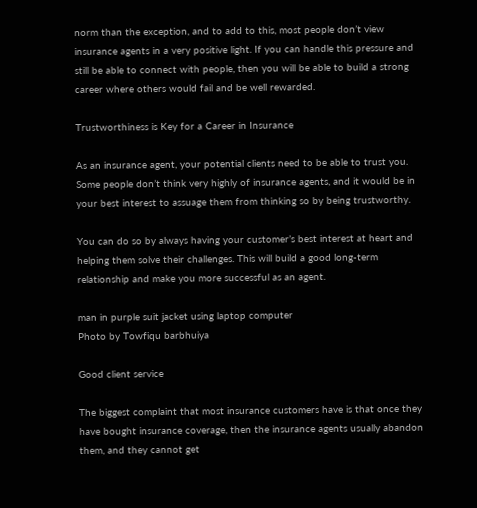norm than the exception, and to add to this, most people don’t view insurance agents in a very positive light. If you can handle this pressure and still be able to connect with people, then you will be able to build a strong career where others would fail and be well rewarded.

Trustworthiness is Key for a Career in Insurance

As an insurance agent, your potential clients need to be able to trust you. Some people don’t think very highly of insurance agents, and it would be in your best interest to assuage them from thinking so by being trustworthy.

You can do so by always having your customer’s best interest at heart and helping them solve their challenges. This will build a good long-term relationship and make you more successful as an agent.

man in purple suit jacket using laptop computer
Photo by Towfiqu barbhuiya

Good client service

The biggest complaint that most insurance customers have is that once they have bought insurance coverage, then the insurance agents usually abandon them, and they cannot get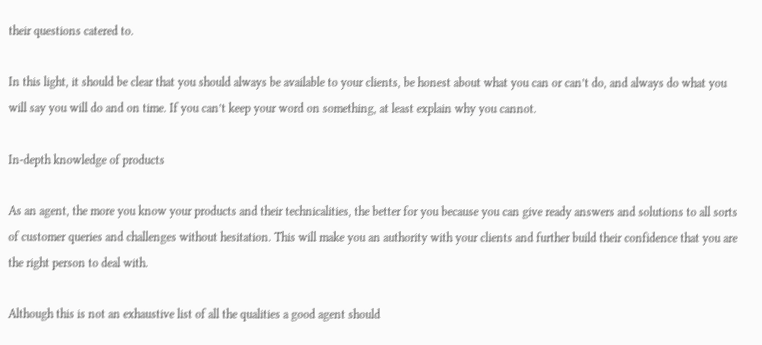their questions catered to.

In this light, it should be clear that you should always be available to your clients, be honest about what you can or can’t do, and always do what you will say you will do and on time. If you can’t keep your word on something, at least explain why you cannot.

In-depth knowledge of products

As an agent, the more you know your products and their technicalities, the better for you because you can give ready answers and solutions to all sorts of customer queries and challenges without hesitation. This will make you an authority with your clients and further build their confidence that you are the right person to deal with.

Although this is not an exhaustive list of all the qualities a good agent should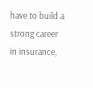have to build a strong career in insurance,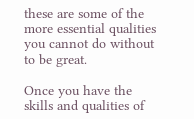these are some of the more essential qualities you cannot do without to be great.

Once you have the skills and qualities of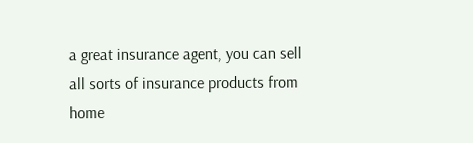a great insurance agent, you can sell all sorts of insurance products from home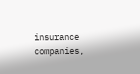insurance companies,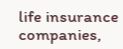life insurance companies,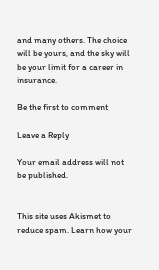and many others. The choice will be yours, and the sky will be your limit for a career in insurance.

Be the first to comment

Leave a Reply

Your email address will not be published.


This site uses Akismet to reduce spam. Learn how your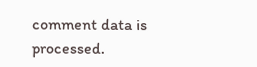comment data is processed.